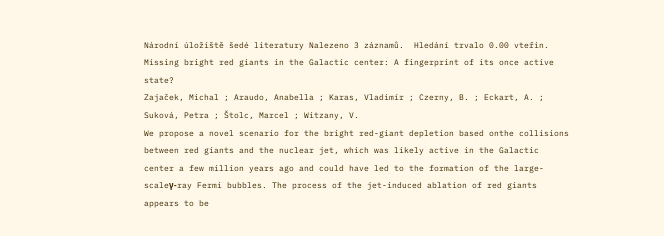Národní úložiště šedé literatury Nalezeno 3 záznamů.  Hledání trvalo 0.00 vteřin.
Missing bright red giants in the Galactic center: A fingerprint of its once active state?
Zajaček, Michal ; Araudo, Anabella ; Karas, Vladimír ; Czerny, B. ; Eckart, A. ; Suková, Petra ; Štolc, Marcel ; Witzany, V.
We propose a novel scenario for the bright red-giant depletion based onthe collisions between red giants and the nuclear jet, which was likely active in the Galactic center a few million years ago and could have led to the formation of the large-scaleγ-ray Fermi bubbles. The process of the jet-induced ablation of red giants appears to be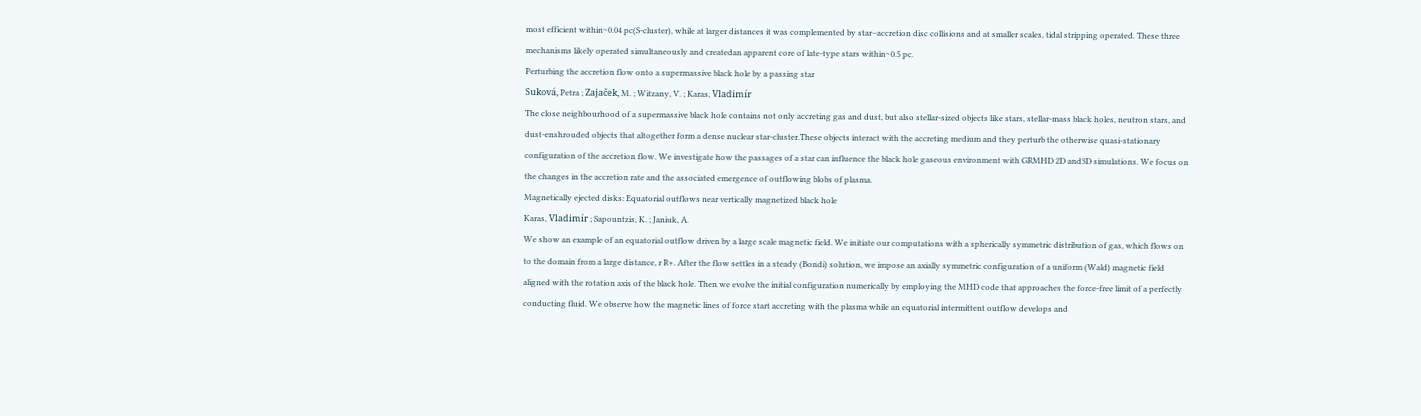most efficient within∼0.04 pc(S-cluster), while at larger distances it was complemented by star–accretion disc collisions and at smaller scales, tidal stripping operated. These three mechanisms likely operated simultaneously and createdan apparent core of late-type stars within∼0.5 pc.
Perturbing the accretion flow onto a supermassive black hole by a passing star
Suková, Petra ; Zajaček, M. ; Witzany, V. ; Karas, Vladimír
The close neighbourhood of a supermassive black hole contains not only accreting gas and dust, but also stellar-sized objects like stars, stellar-mass black holes, neutron stars, and dust-enshrouded objects that altogether form a dense nuclear star-cluster.These objects interact with the accreting medium and they perturb the otherwise quasi-stationary configuration of the accretion flow. We investigate how the passages of a star can influence the black hole gaseous environment with GRMHD 2D and3D simulations. We focus on the changes in the accretion rate and the associated emergence of outflowing blobs of plasma.
Magnetically ejected disks: Equatorial outflows near vertically magnetized black hole
Karas, Vladimír ; Sapountzis, K. ; Janiuk, A.
We show an example of an equatorial outflow driven by a large scale magnetic field. We initiate our computations with a spherically symmetric distribution of gas, which flows on to the domain from a large distance, r R+. After the flow settles in a steady (Bondi) solution, we impose an axially symmetric configuration of a uniform (Wald) magnetic field aligned with the rotation axis of the black hole. Then we evolve the initial configuration numerically by employing the MHD code that approaches the force-free limit of a perfectly conducting fluid. We observe how the magnetic lines of force start accreting with the plasma while an equatorial intermittent outflow develops and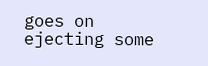goes on ejecting some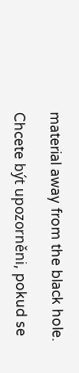material away from the black hole.

Chcete být upozorněni, pokud se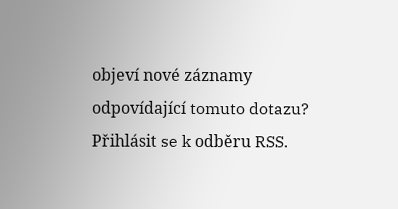objeví nové záznamy odpovídající tomuto dotazu?
Přihlásit se k odběru RSS.